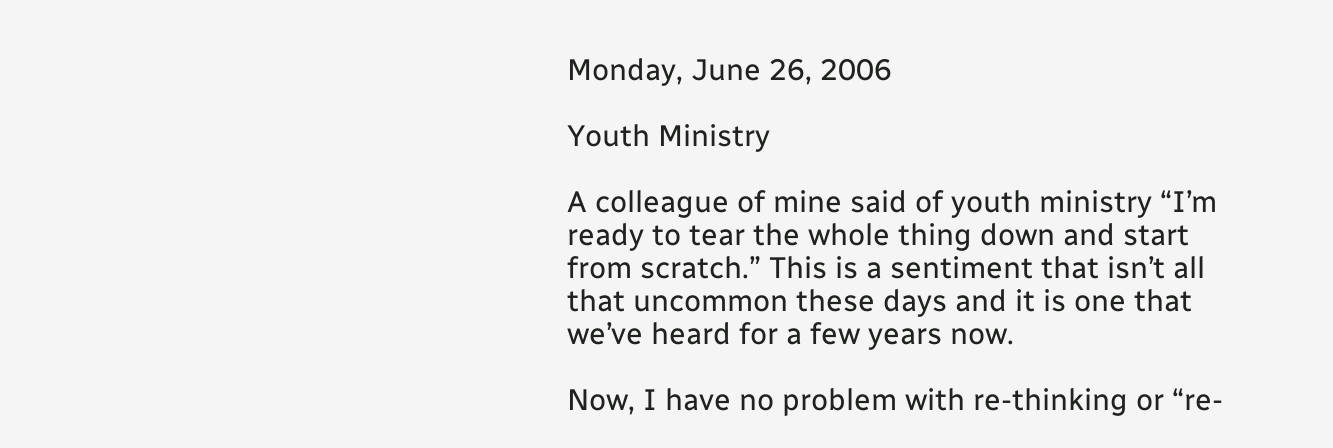Monday, June 26, 2006

Youth Ministry

A colleague of mine said of youth ministry “I’m ready to tear the whole thing down and start from scratch.” This is a sentiment that isn’t all that uncommon these days and it is one that we’ve heard for a few years now.

Now, I have no problem with re-thinking or “re-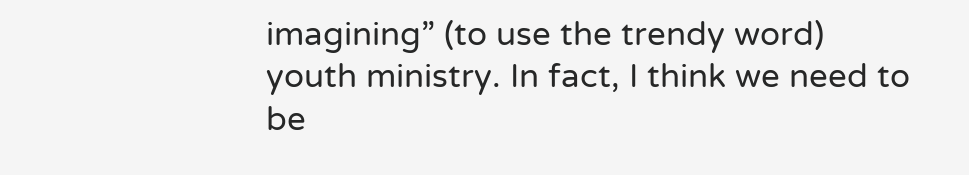imagining” (to use the trendy word) youth ministry. In fact, I think we need to be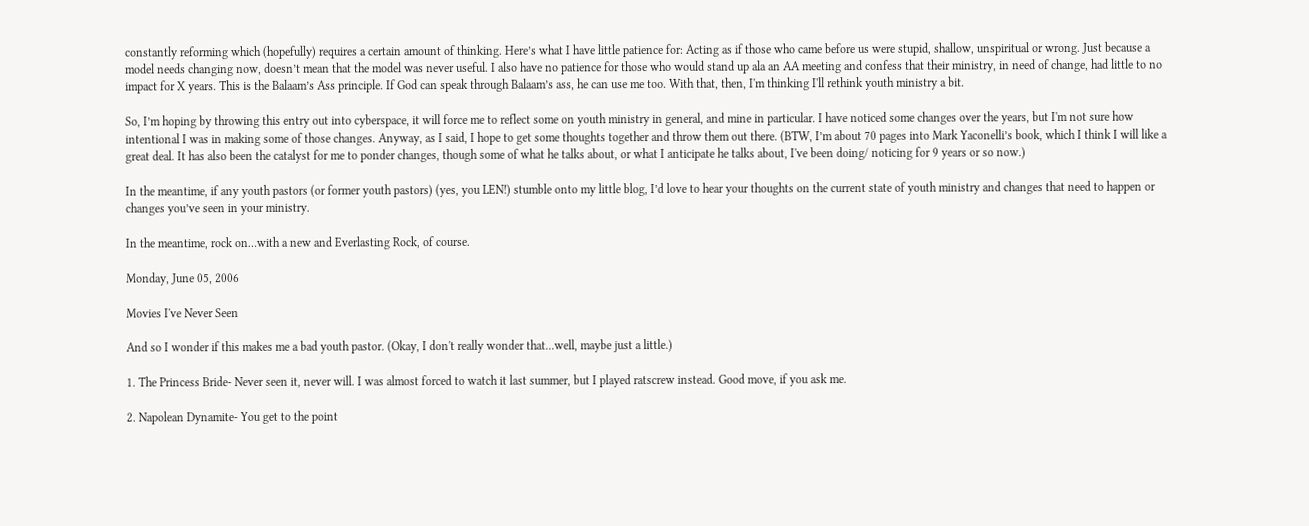constantly reforming which (hopefully) requires a certain amount of thinking. Here’s what I have little patience for: Acting as if those who came before us were stupid, shallow, unspiritual or wrong. Just because a model needs changing now, doesn’t mean that the model was never useful. I also have no patience for those who would stand up ala an AA meeting and confess that their ministry, in need of change, had little to no impact for X years. This is the Balaam’s Ass principle. If God can speak through Balaam’s ass, he can use me too. With that, then, I'm thinking I'll rethink youth ministry a bit.

So, I’m hoping by throwing this entry out into cyberspace, it will force me to reflect some on youth ministry in general, and mine in particular. I have noticed some changes over the years, but I'm not sure how intentional I was in making some of those changes. Anyway, as I said, I hope to get some thoughts together and throw them out there. (BTW, I’m about 70 pages into Mark Yaconelli’s book, which I think I will like a great deal. It has also been the catalyst for me to ponder changes, though some of what he talks about, or what I anticipate he talks about, I've been doing/ noticing for 9 years or so now.)

In the meantime, if any youth pastors (or former youth pastors) (yes, you LEN!) stumble onto my little blog, I’d love to hear your thoughts on the current state of youth ministry and changes that need to happen or changes you’ve seen in your ministry.

In the meantime, rock on…with a new and Everlasting Rock, of course.

Monday, June 05, 2006

Movies I've Never Seen

And so I wonder if this makes me a bad youth pastor. (Okay, I don't really wonder that...well, maybe just a little.)

1. The Princess Bride- Never seen it, never will. I was almost forced to watch it last summer, but I played ratscrew instead. Good move, if you ask me.

2. Napolean Dynamite- You get to the point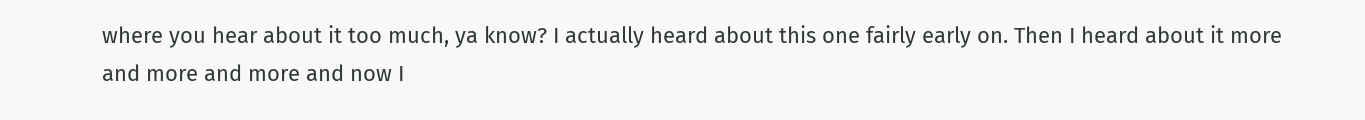where you hear about it too much, ya know? I actually heard about this one fairly early on. Then I heard about it more and more and more and now I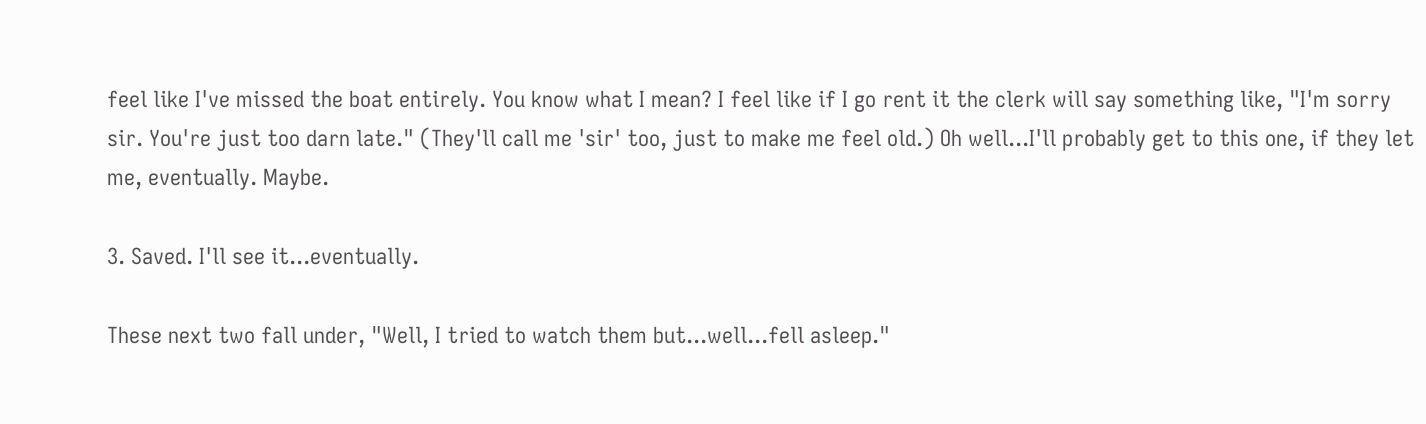feel like I've missed the boat entirely. You know what I mean? I feel like if I go rent it the clerk will say something like, "I'm sorry sir. You're just too darn late." (They'll call me 'sir' too, just to make me feel old.) Oh well...I'll probably get to this one, if they let me, eventually. Maybe.

3. Saved. I'll see it...eventually.

These next two fall under, "Well, I tried to watch them but...well...fell asleep."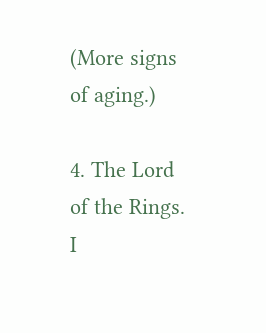(More signs of aging.)

4. The Lord of the Rings. I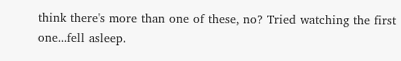think there's more than one of these, no? Tried watching the first one...fell asleep.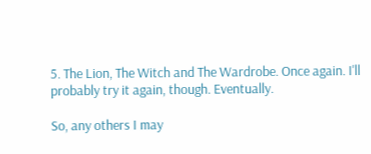5. The Lion, The Witch and The Wardrobe. Once again. I'll probably try it again, though. Eventually.

So, any others I may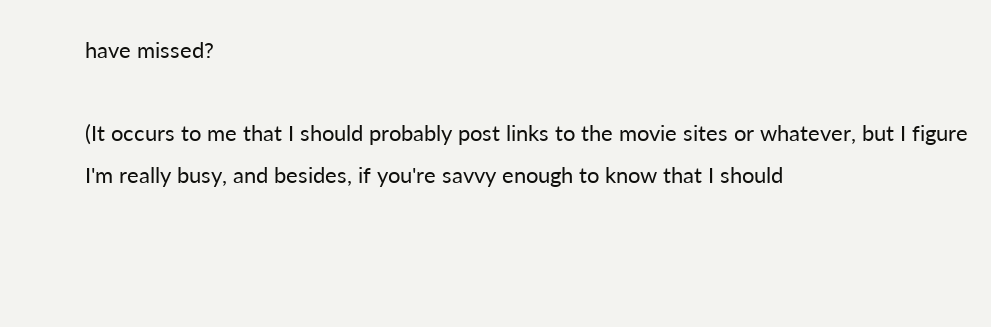have missed?

(It occurs to me that I should probably post links to the movie sites or whatever, but I figure I'm really busy, and besides, if you're savvy enough to know that I should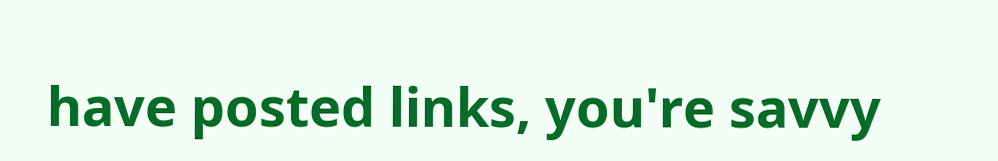have posted links, you're savvy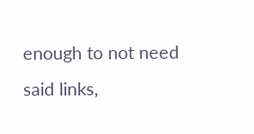enough to not need said links,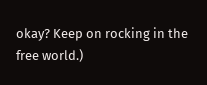okay? Keep on rocking in the free world.)